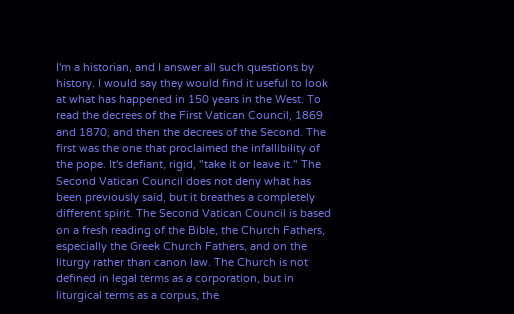I'm a historian, and I answer all such questions by history. I would say they would find it useful to look at what has happened in 150 years in the West. To read the decrees of the First Vatican Council, 1869 and 1870, and then the decrees of the Second. The first was the one that proclaimed the infallibility of the pope. It's defiant, rigid, "take it or leave it." The Second Vatican Council does not deny what has been previously said, but it breathes a completely different spirit. The Second Vatican Council is based on a fresh reading of the Bible, the Church Fathers, especially the Greek Church Fathers, and on the liturgy rather than canon law. The Church is not defined in legal terms as a corporation, but in liturgical terms as a corpus, the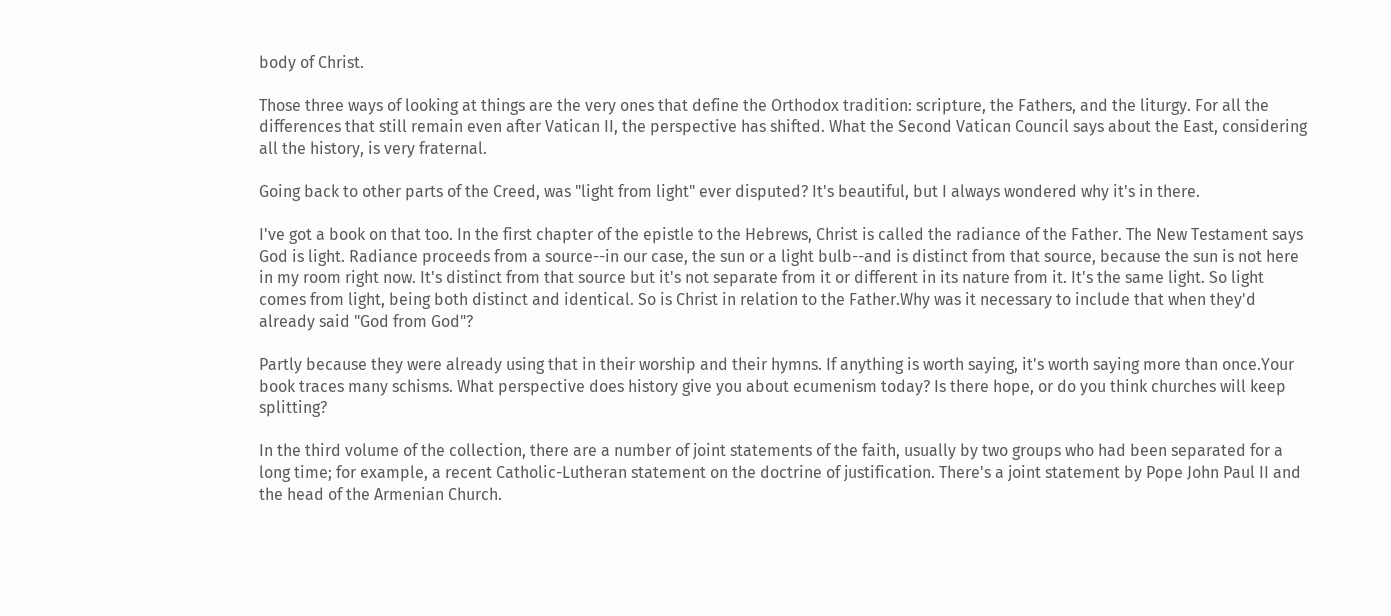body of Christ.

Those three ways of looking at things are the very ones that define the Orthodox tradition: scripture, the Fathers, and the liturgy. For all the differences that still remain even after Vatican II, the perspective has shifted. What the Second Vatican Council says about the East, considering all the history, is very fraternal.

Going back to other parts of the Creed, was "light from light" ever disputed? It's beautiful, but I always wondered why it's in there.

I've got a book on that too. In the first chapter of the epistle to the Hebrews, Christ is called the radiance of the Father. The New Testament says God is light. Radiance proceeds from a source--in our case, the sun or a light bulb--and is distinct from that source, because the sun is not here in my room right now. It's distinct from that source but it's not separate from it or different in its nature from it. It's the same light. So light comes from light, being both distinct and identical. So is Christ in relation to the Father.Why was it necessary to include that when they'd already said "God from God"?

Partly because they were already using that in their worship and their hymns. If anything is worth saying, it's worth saying more than once.Your book traces many schisms. What perspective does history give you about ecumenism today? Is there hope, or do you think churches will keep splitting?

In the third volume of the collection, there are a number of joint statements of the faith, usually by two groups who had been separated for a long time; for example, a recent Catholic-Lutheran statement on the doctrine of justification. There's a joint statement by Pope John Paul II and the head of the Armenian Church.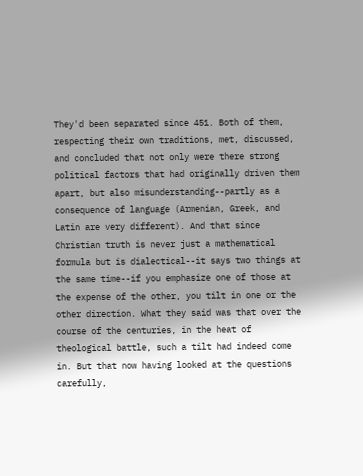They'd been separated since 451. Both of them, respecting their own traditions, met, discussed, and concluded that not only were there strong political factors that had originally driven them apart, but also misunderstanding--partly as a consequence of language (Armenian, Greek, and Latin are very different). And that since Christian truth is never just a mathematical formula but is dialectical--it says two things at the same time--if you emphasize one of those at the expense of the other, you tilt in one or the other direction. What they said was that over the course of the centuries, in the heat of theological battle, such a tilt had indeed come in. But that now having looked at the questions carefully,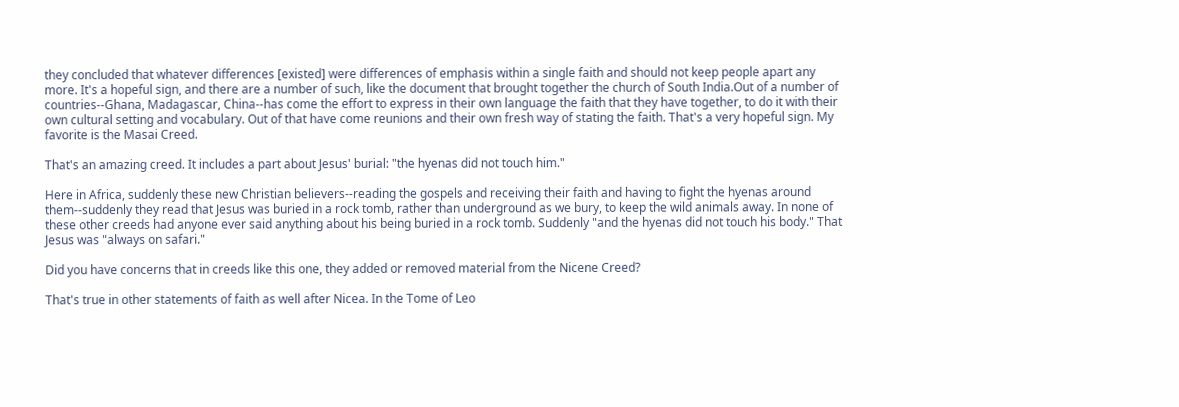they concluded that whatever differences [existed] were differences of emphasis within a single faith and should not keep people apart any more. It's a hopeful sign, and there are a number of such, like the document that brought together the church of South India.Out of a number of countries--Ghana, Madagascar, China--has come the effort to express in their own language the faith that they have together, to do it with their own cultural setting and vocabulary. Out of that have come reunions and their own fresh way of stating the faith. That's a very hopeful sign. My favorite is the Masai Creed.

That's an amazing creed. It includes a part about Jesus' burial: "the hyenas did not touch him."

Here in Africa, suddenly these new Christian believers--reading the gospels and receiving their faith and having to fight the hyenas around them--suddenly they read that Jesus was buried in a rock tomb, rather than underground as we bury, to keep the wild animals away. In none of these other creeds had anyone ever said anything about his being buried in a rock tomb. Suddenly "and the hyenas did not touch his body." That Jesus was "always on safari."

Did you have concerns that in creeds like this one, they added or removed material from the Nicene Creed?

That's true in other statements of faith as well after Nicea. In the Tome of Leo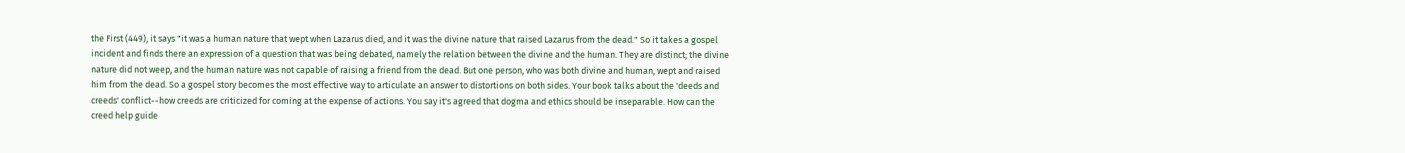the First (449), it says "it was a human nature that wept when Lazarus died, and it was the divine nature that raised Lazarus from the dead." So it takes a gospel incident and finds there an expression of a question that was being debated, namely the relation between the divine and the human. They are distinct; the divine nature did not weep, and the human nature was not capable of raising a friend from the dead. But one person, who was both divine and human, wept and raised him from the dead. So a gospel story becomes the most effective way to articulate an answer to distortions on both sides. Your book talks about the 'deeds and creeds' conflict--how creeds are criticized for coming at the expense of actions. You say it's agreed that dogma and ethics should be inseparable. How can the creed help guide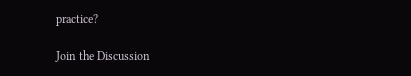practice?

Join the Discussion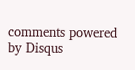comments powered by Disqus